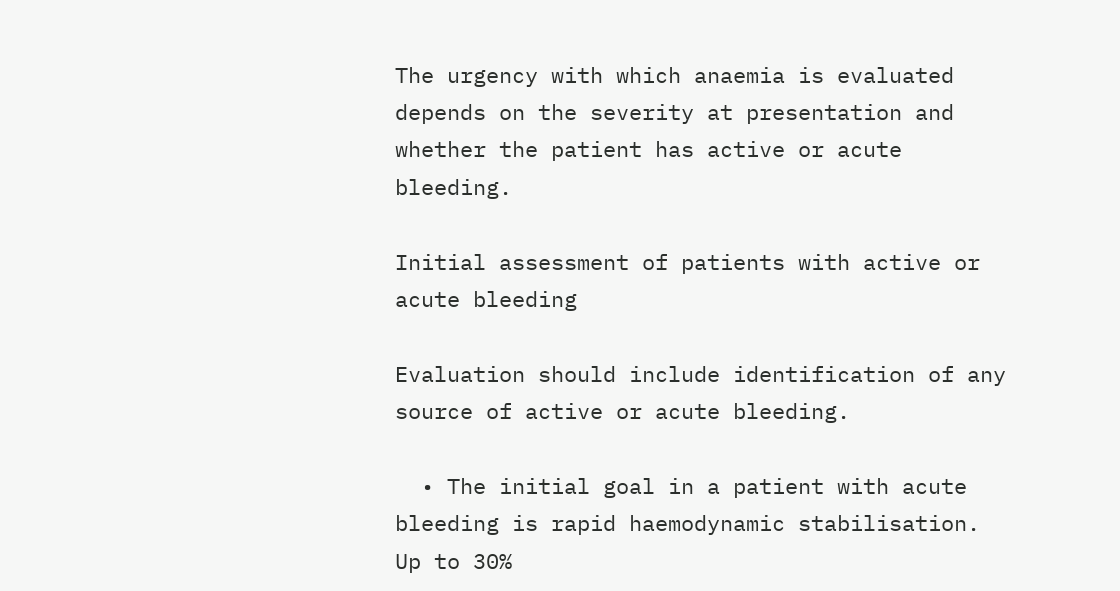The urgency with which anaemia is evaluated depends on the severity at presentation and whether the patient has active or acute bleeding.

Initial assessment of patients with active or acute bleeding

Evaluation should include identification of any source of active or acute bleeding.

  • The initial goal in a patient with acute bleeding is rapid haemodynamic stabilisation. Up to 30%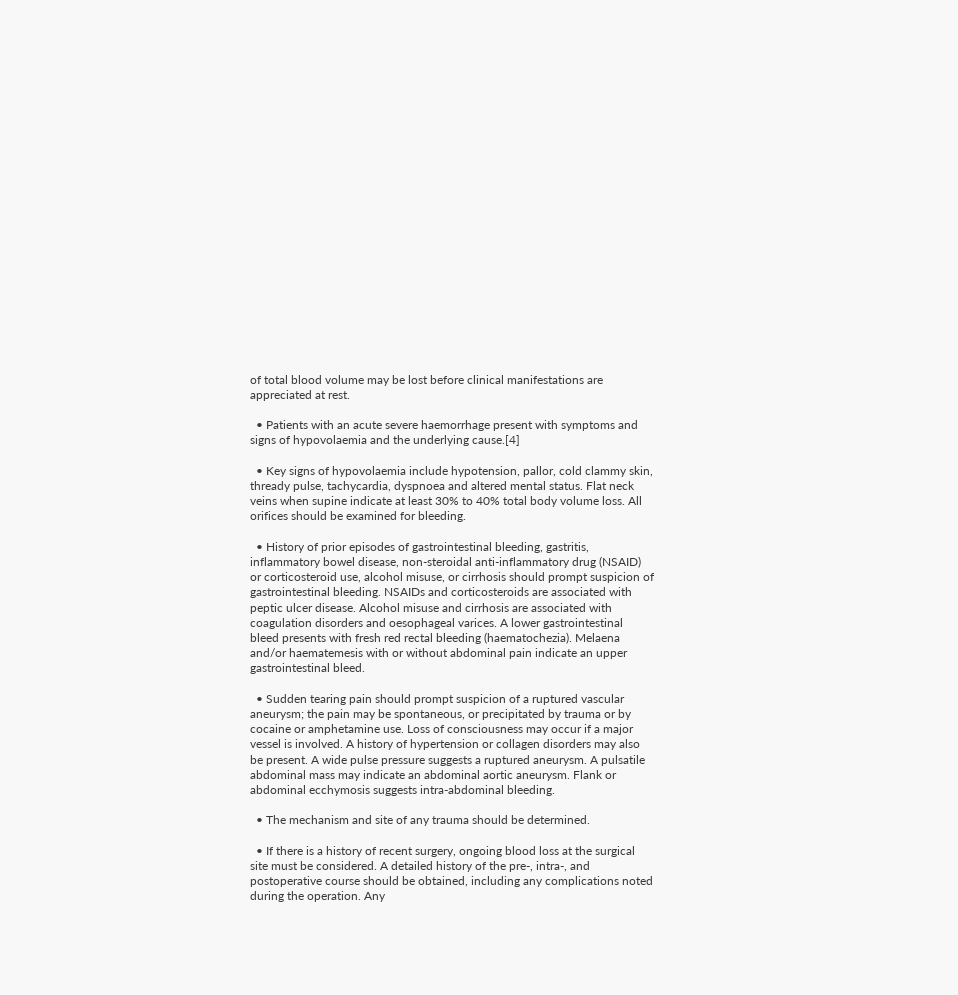of total blood volume may be lost before clinical manifestations are appreciated at rest.

  • Patients with an acute severe haemorrhage present with symptoms and signs of hypovolaemia and the underlying cause.[4]

  • Key signs of hypovolaemia include hypotension, pallor, cold clammy skin, thready pulse, tachycardia, dyspnoea and altered mental status. Flat neck veins when supine indicate at least 30% to 40% total body volume loss. All orifices should be examined for bleeding.

  • History of prior episodes of gastrointestinal bleeding, gastritis, inflammatory bowel disease, non-steroidal anti-inflammatory drug (NSAID) or corticosteroid use, alcohol misuse, or cirrhosis should prompt suspicion of gastrointestinal bleeding. NSAIDs and corticosteroids are associated with peptic ulcer disease. Alcohol misuse and cirrhosis are associated with coagulation disorders and oesophageal varices. A lower gastrointestinal bleed presents with fresh red rectal bleeding (haematochezia). Melaena and/or haematemesis with or without abdominal pain indicate an upper gastrointestinal bleed.

  • Sudden tearing pain should prompt suspicion of a ruptured vascular aneurysm; the pain may be spontaneous, or precipitated by trauma or by cocaine or amphetamine use. Loss of consciousness may occur if a major vessel is involved. A history of hypertension or collagen disorders may also be present. A wide pulse pressure suggests a ruptured aneurysm. A pulsatile abdominal mass may indicate an abdominal aortic aneurysm. Flank or abdominal ecchymosis suggests intra-abdominal bleeding.

  • The mechanism and site of any trauma should be determined.

  • If there is a history of recent surgery, ongoing blood loss at the surgical site must be considered. A detailed history of the pre-, intra-, and postoperative course should be obtained, including any complications noted during the operation. Any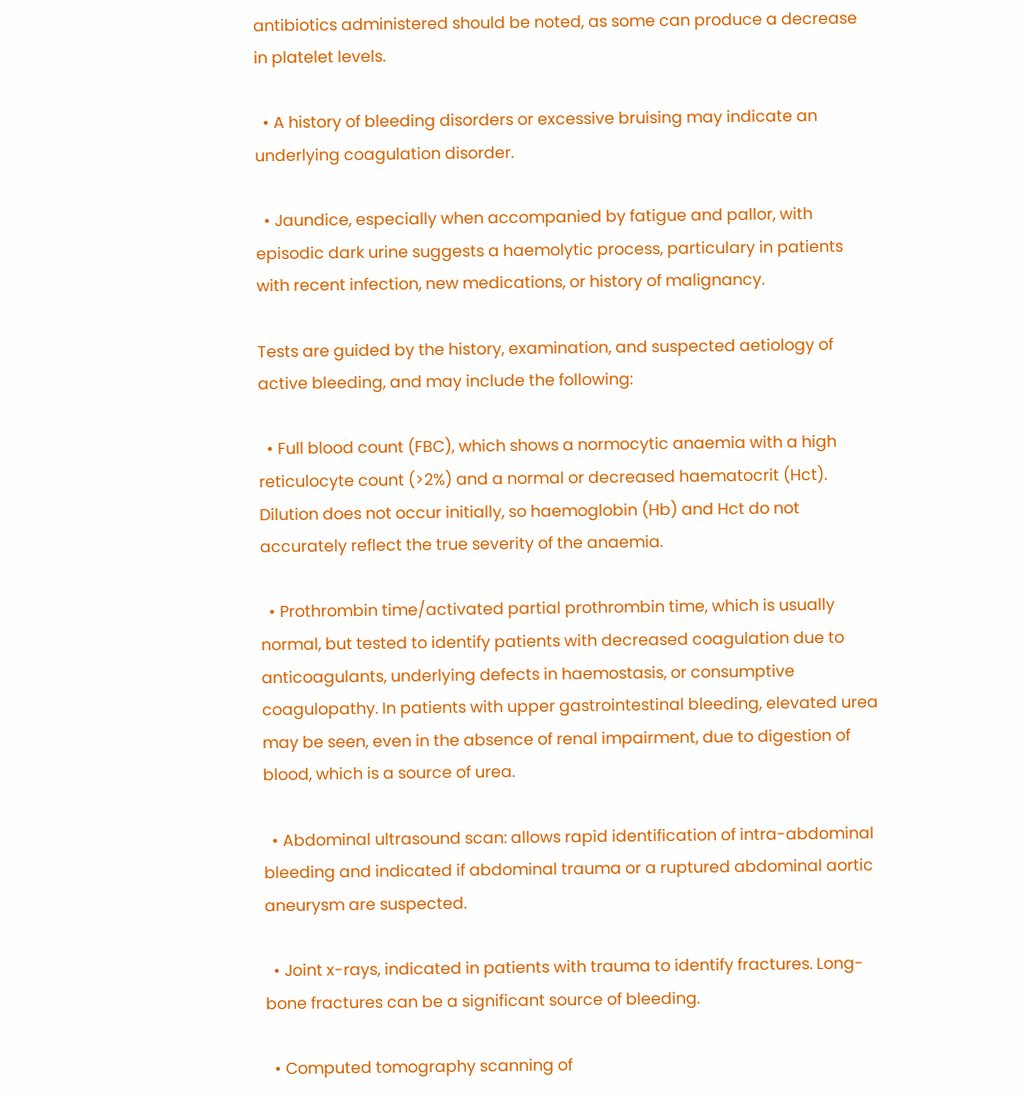antibiotics administered should be noted, as some can produce a decrease in platelet levels.

  • A history of bleeding disorders or excessive bruising may indicate an underlying coagulation disorder.

  • Jaundice, especially when accompanied by fatigue and pallor, with episodic dark urine suggests a haemolytic process, particulary in patients with recent infection, new medications, or history of malignancy.

Tests are guided by the history, examination, and suspected aetiology of active bleeding, and may include the following:

  • Full blood count (FBC), which shows a normocytic anaemia with a high reticulocyte count (>2%) and a normal or decreased haematocrit (Hct). Dilution does not occur initially, so haemoglobin (Hb) and Hct do not accurately reflect the true severity of the anaemia.

  • Prothrombin time/activated partial prothrombin time, which is usually normal, but tested to identify patients with decreased coagulation due to anticoagulants, underlying defects in haemostasis, or consumptive coagulopathy. In patients with upper gastrointestinal bleeding, elevated urea may be seen, even in the absence of renal impairment, due to digestion of blood, which is a source of urea.

  • Abdominal ultrasound scan: allows rapid identification of intra-abdominal bleeding and indicated if abdominal trauma or a ruptured abdominal aortic aneurysm are suspected.

  • Joint x-rays, indicated in patients with trauma to identify fractures. Long-bone fractures can be a significant source of bleeding.

  • Computed tomography scanning of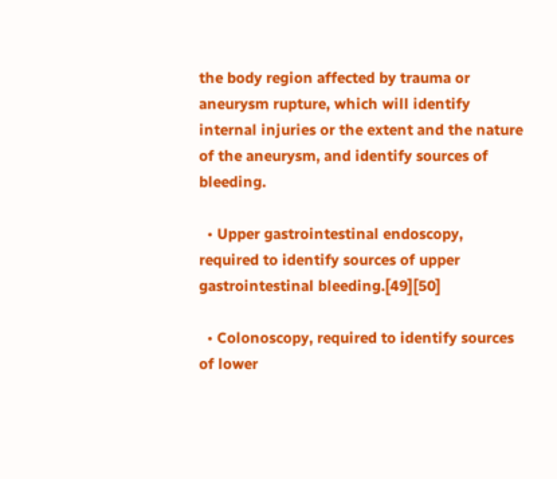the body region affected by trauma or aneurysm rupture, which will identify internal injuries or the extent and the nature of the aneurysm, and identify sources of bleeding.

  • Upper gastrointestinal endoscopy, required to identify sources of upper gastrointestinal bleeding.[49][50]

  • Colonoscopy, required to identify sources of lower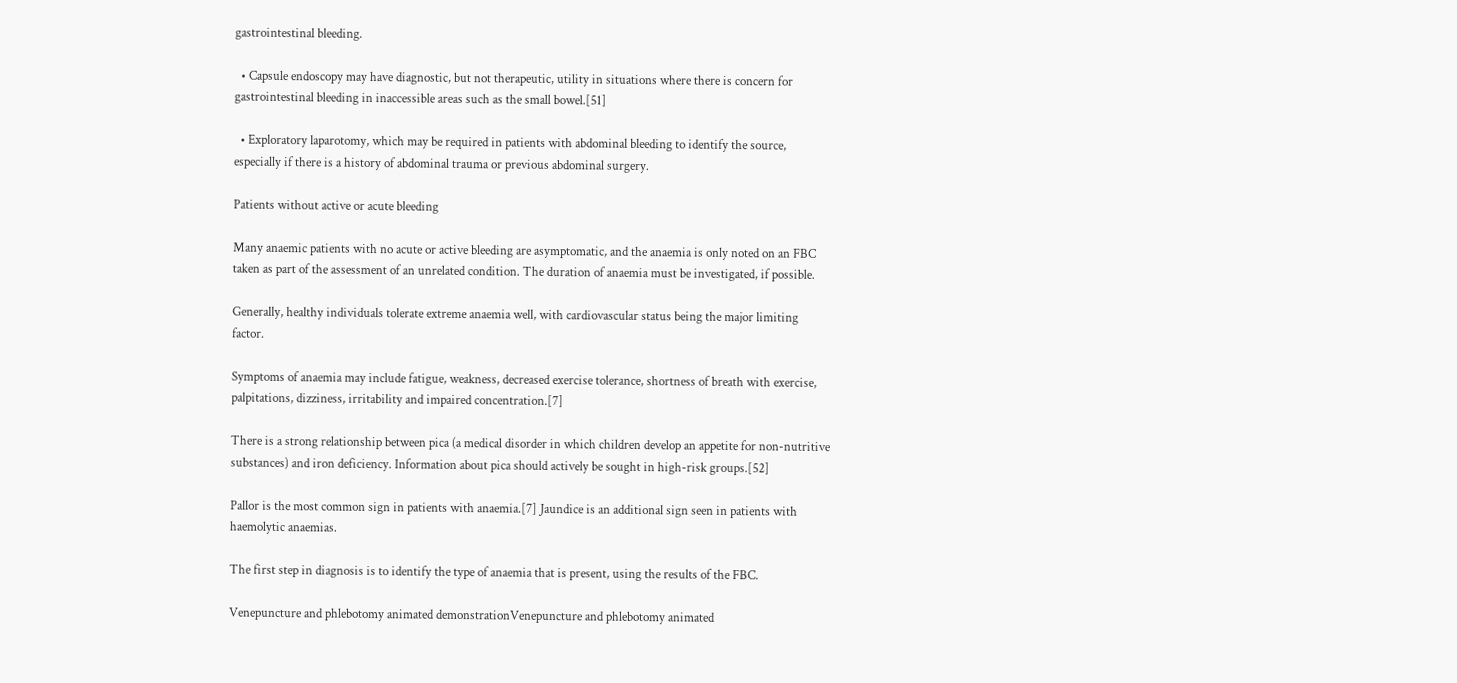gastrointestinal bleeding.

  • Capsule endoscopy may have diagnostic, but not therapeutic, utility in situations where there is concern for gastrointestinal bleeding in inaccessible areas such as the small bowel.[51]

  • Exploratory laparotomy, which may be required in patients with abdominal bleeding to identify the source, especially if there is a history of abdominal trauma or previous abdominal surgery.

Patients without active or acute bleeding

Many anaemic patients with no acute or active bleeding are asymptomatic, and the anaemia is only noted on an FBC taken as part of the assessment of an unrelated condition. The duration of anaemia must be investigated, if possible.

Generally, healthy individuals tolerate extreme anaemia well, with cardiovascular status being the major limiting factor.

Symptoms of anaemia may include fatigue, weakness, decreased exercise tolerance, shortness of breath with exercise, palpitations, dizziness, irritability and impaired concentration.[7]

There is a strong relationship between pica (a medical disorder in which children develop an appetite for non-nutritive substances) and iron deficiency. Information about pica should actively be sought in high-risk groups.[52]

Pallor is the most common sign in patients with anaemia.[7] Jaundice is an additional sign seen in patients with haemolytic anaemias.

The first step in diagnosis is to identify the type of anaemia that is present, using the results of the FBC.

Venepuncture and phlebotomy animated demonstrationVenepuncture and phlebotomy animated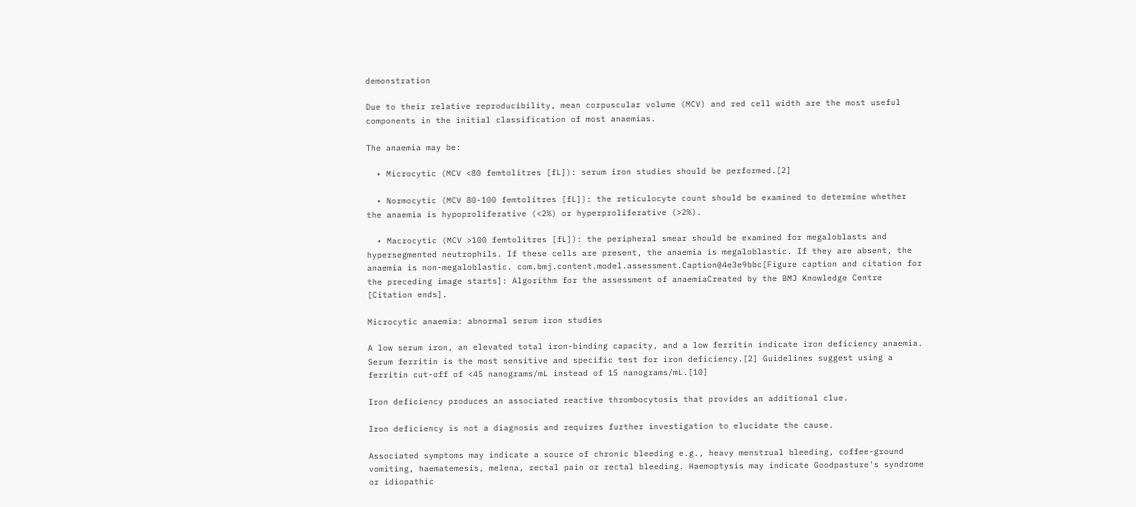demonstration

Due to their relative reproducibility, mean corpuscular volume (MCV) and red cell width are the most useful components in the initial classification of most anaemias.

The anaemia may be:

  • Microcytic (MCV <80 femtolitres [fL]): serum iron studies should be performed.[2]

  • Normocytic (MCV 80-100 femtolitres [fL]): the reticulocyte count should be examined to determine whether the anaemia is hypoproliferative (<2%) or hyperproliferative (>2%).

  • Macrocytic (MCV >100 femtolitres [fL]): the peripheral smear should be examined for megaloblasts and hypersegmented neutrophils. If these cells are present, the anaemia is megaloblastic. If they are absent, the anaemia is non-megaloblastic. com.bmj.content.model.assessment.Caption@4e3e9bbc[Figure caption and citation for the preceding image starts]: Algorithm for the assessment of anaemiaCreated by the BMJ Knowledge Centre [Citation ends].

Microcytic anaemia: abnormal serum iron studies

A low serum iron, an elevated total iron-binding capacity, and a low ferritin indicate iron deficiency anaemia. Serum ferritin is the most sensitive and specific test for iron deficiency.[2] Guidelines suggest using a ferritin cut-off of <45 nanograms/mL instead of 15 nanograms/mL.[10]

Iron deficiency produces an associated reactive thrombocytosis that provides an additional clue.

Iron deficiency is not a diagnosis and requires further investigation to elucidate the cause.

Associated symptoms may indicate a source of chronic bleeding e.g., heavy menstrual bleeding, coffee-ground vomiting, haematemesis, melena, rectal pain or rectal bleeding. Haemoptysis may indicate Goodpasture's syndrome or idiopathic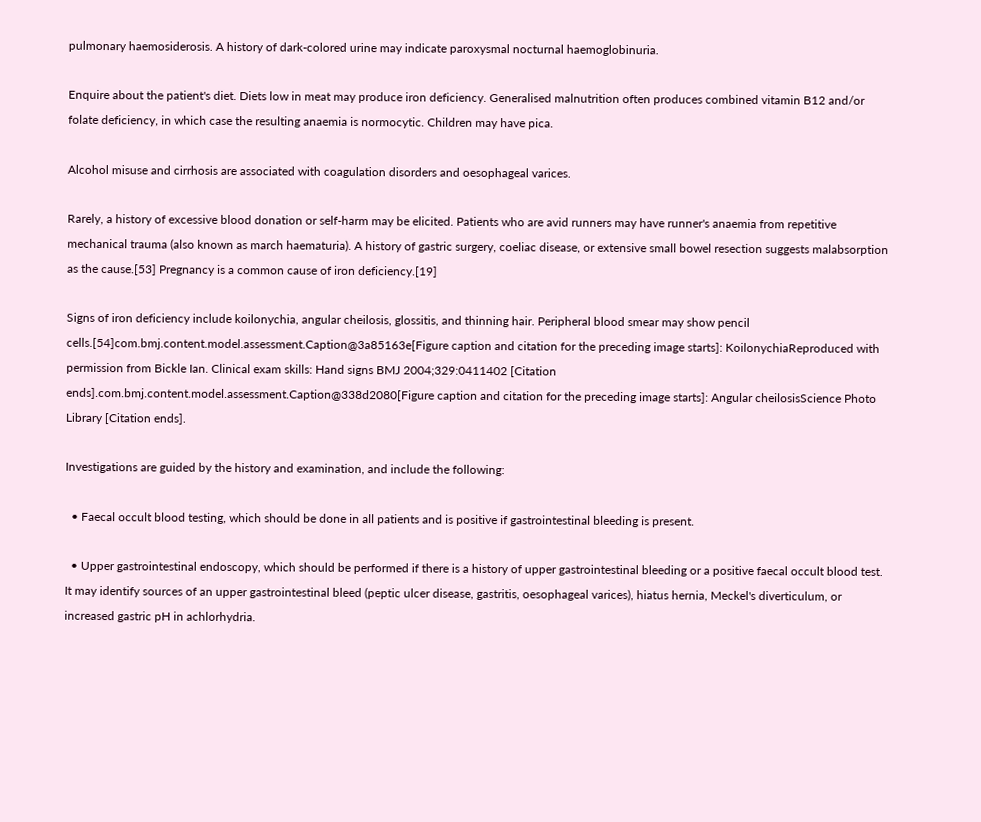pulmonary haemosiderosis. A history of dark-colored urine may indicate paroxysmal nocturnal haemoglobinuria.

Enquire about the patient's diet. Diets low in meat may produce iron deficiency. Generalised malnutrition often produces combined vitamin B12 and/or folate deficiency, in which case the resulting anaemia is normocytic. Children may have pica.

Alcohol misuse and cirrhosis are associated with coagulation disorders and oesophageal varices.

Rarely, a history of excessive blood donation or self-harm may be elicited. Patients who are avid runners may have runner's anaemia from repetitive mechanical trauma (also known as march haematuria). A history of gastric surgery, coeliac disease, or extensive small bowel resection suggests malabsorption as the cause.[53] Pregnancy is a common cause of iron deficiency.[19]

Signs of iron deficiency include koilonychia, angular cheilosis, glossitis, and thinning hair. Peripheral blood smear may show pencil cells.[54]com.bmj.content.model.assessment.Caption@3a85163e[Figure caption and citation for the preceding image starts]: KoilonychiaReproduced with permission from Bickle Ian. Clinical exam skills: Hand signs BMJ 2004;329:0411402 [Citation ends].com.bmj.content.model.assessment.Caption@338d2080[Figure caption and citation for the preceding image starts]: Angular cheilosisScience Photo Library [Citation ends].

Investigations are guided by the history and examination, and include the following:

  • Faecal occult blood testing, which should be done in all patients and is positive if gastrointestinal bleeding is present.

  • Upper gastrointestinal endoscopy, which should be performed if there is a history of upper gastrointestinal bleeding or a positive faecal occult blood test. It may identify sources of an upper gastrointestinal bleed (peptic ulcer disease, gastritis, oesophageal varices), hiatus hernia, Meckel's diverticulum, or increased gastric pH in achlorhydria.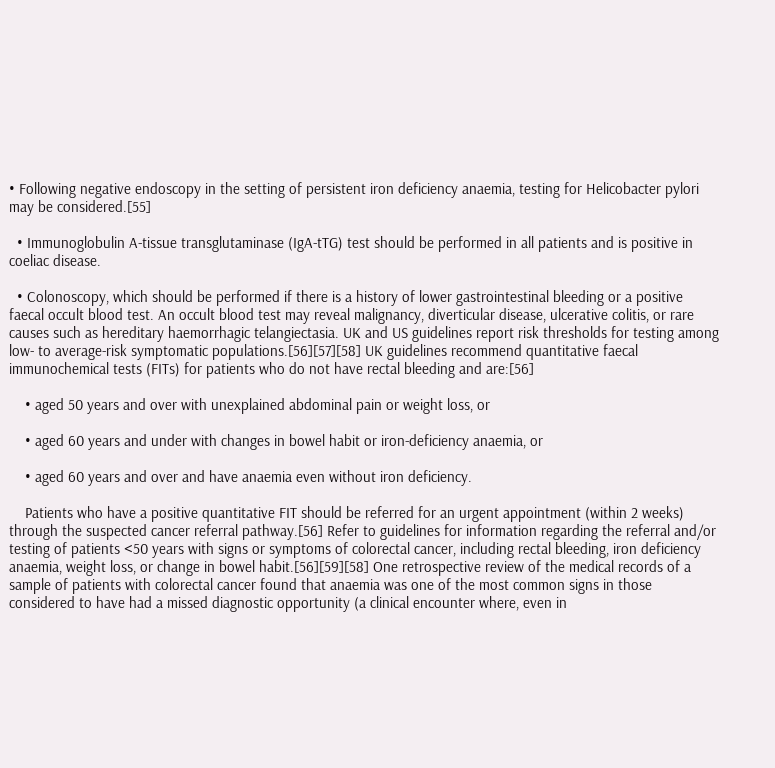• Following negative endoscopy in the setting of persistent iron deficiency anaemia, testing for Helicobacter pylori may be considered.[55]

  • Immunoglobulin A-tissue transglutaminase (IgA-tTG) test should be performed in all patients and is positive in coeliac disease.

  • Colonoscopy, which should be performed if there is a history of lower gastrointestinal bleeding or a positive faecal occult blood test. An occult blood test may reveal malignancy, diverticular disease, ulcerative colitis, or rare causes such as hereditary haemorrhagic telangiectasia. UK and US guidelines report risk thresholds for testing among low- to average-risk symptomatic populations.[56][57][58] UK guidelines recommend quantitative faecal immunochemical tests (FITs) for patients who do not have rectal bleeding and are:[56]

    • aged 50 years and over with unexplained abdominal pain or weight loss, or

    • aged 60 years and under with changes in bowel habit or iron-deficiency anaemia, or

    • aged 60 years and over and have anaemia even without iron deficiency.

    Patients who have a positive quantitative FIT should be referred for an urgent appointment (within 2 weeks) through the suspected cancer referral pathway.[56] Refer to guidelines for information regarding the referral and/or testing of patients <50 years with signs or symptoms of colorectal cancer, including rectal bleeding, iron deficiency anaemia, weight loss, or change in bowel habit.[56][59][58] One retrospective review of the medical records of a sample of patients with colorectal cancer found that anaemia was one of the most common signs in those considered to have had a missed diagnostic opportunity (a clinical encounter where, even in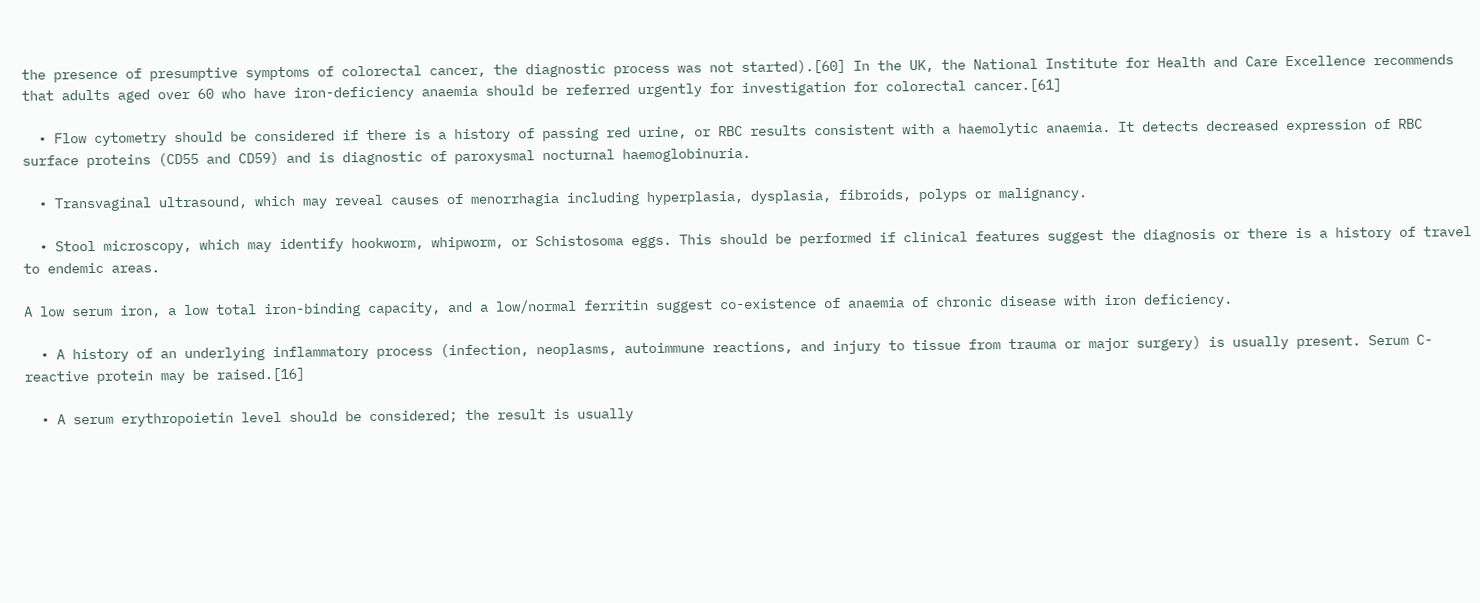the presence of presumptive symptoms of colorectal cancer, the diagnostic process was not started).[60] In the UK, the National Institute for Health and Care Excellence recommends that adults aged over 60 who have iron-deficiency anaemia should be referred urgently for investigation for colorectal cancer.[61]

  • Flow cytometry should be considered if there is a history of passing red urine, or RBC results consistent with a haemolytic anaemia. It detects decreased expression of RBC surface proteins (CD55 and CD59) and is diagnostic of paroxysmal nocturnal haemoglobinuria.

  • Transvaginal ultrasound, which may reveal causes of menorrhagia including hyperplasia, dysplasia, fibroids, polyps or malignancy.

  • Stool microscopy, which may identify hookworm, whipworm, or Schistosoma eggs. This should be performed if clinical features suggest the diagnosis or there is a history of travel to endemic areas.

A low serum iron, a low total iron-binding capacity, and a low/normal ferritin suggest co-existence of anaemia of chronic disease with iron deficiency.

  • A history of an underlying inflammatory process (infection, neoplasms, autoimmune reactions, and injury to tissue from trauma or major surgery) is usually present. Serum C-reactive protein may be raised.[16]

  • A serum erythropoietin level should be considered; the result is usually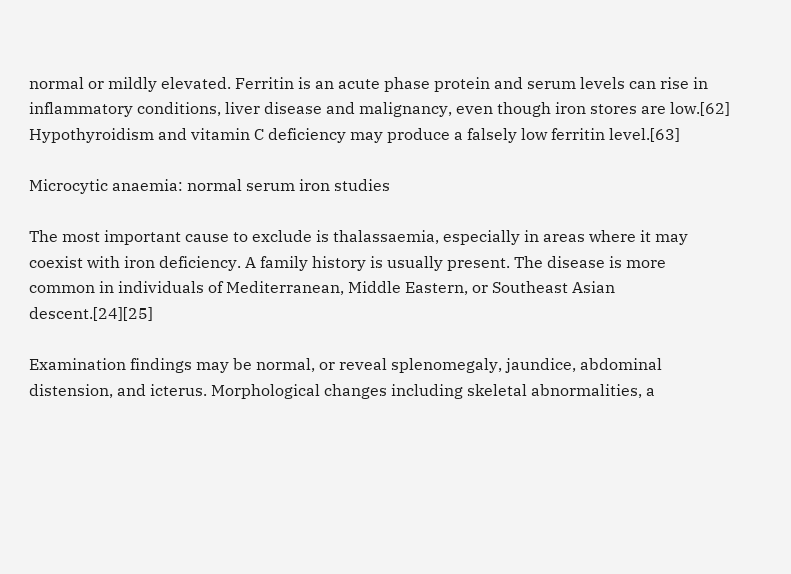normal or mildly elevated. Ferritin is an acute phase protein and serum levels can rise in inflammatory conditions, liver disease and malignancy, even though iron stores are low.[62] Hypothyroidism and vitamin C deficiency may produce a falsely low ferritin level.[63]

Microcytic anaemia: normal serum iron studies

The most important cause to exclude is thalassaemia, especially in areas where it may coexist with iron deficiency. A family history is usually present. The disease is more common in individuals of Mediterranean, Middle Eastern, or Southeast Asian descent.[24][25]

Examination findings may be normal, or reveal splenomegaly, jaundice, abdominal distension, and icterus. Morphological changes including skeletal abnormalities, a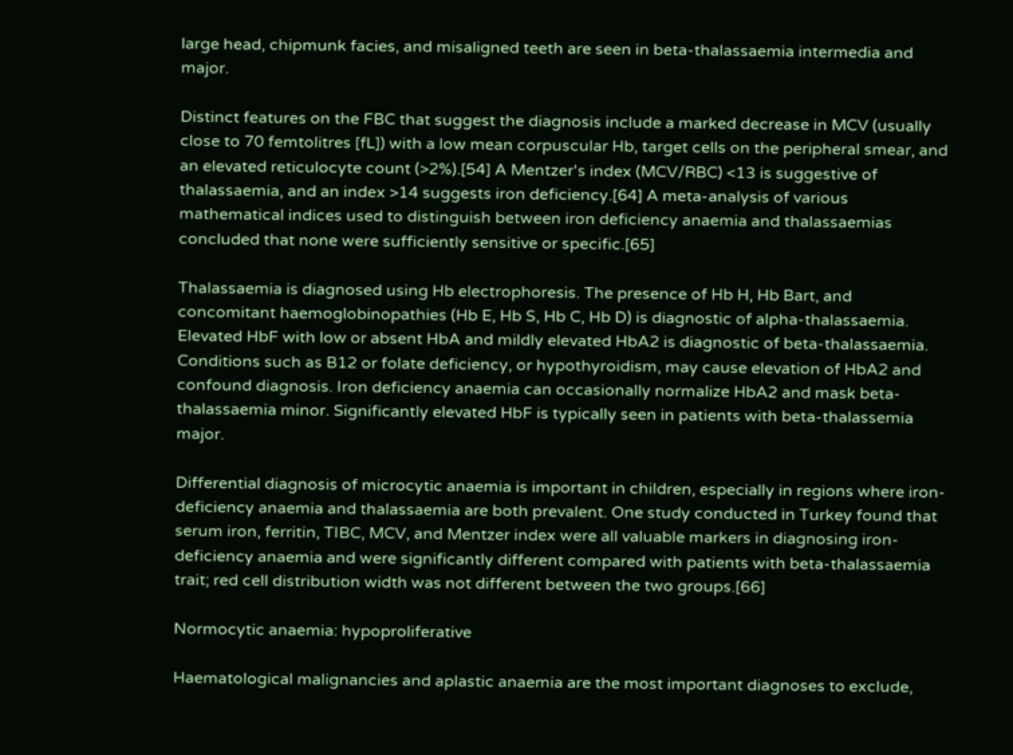large head, chipmunk facies, and misaligned teeth are seen in beta-thalassaemia intermedia and major.

Distinct features on the FBC that suggest the diagnosis include a marked decrease in MCV (usually close to 70 femtolitres [fL]) with a low mean corpuscular Hb, target cells on the peripheral smear, and an elevated reticulocyte count (>2%).[54] A Mentzer's index (MCV/RBC) <13 is suggestive of thalassaemia, and an index >14 suggests iron deficiency.[64] A meta-analysis of various mathematical indices used to distinguish between iron deficiency anaemia and thalassaemias concluded that none were sufficiently sensitive or specific.[65]

Thalassaemia is diagnosed using Hb electrophoresis. The presence of Hb H, Hb Bart, and concomitant haemoglobinopathies (Hb E, Hb S, Hb C, Hb D) is diagnostic of alpha-thalassaemia. Elevated HbF with low or absent HbA and mildly elevated HbA2 is diagnostic of beta-thalassaemia. Conditions such as B12 or folate deficiency, or hypothyroidism, may cause elevation of HbA2 and confound diagnosis. Iron deficiency anaemia can occasionally normalize HbA2 and mask beta-thalassaemia minor. Significantly elevated HbF is typically seen in patients with beta-thalassemia major.

Differential diagnosis of microcytic anaemia is important in children, especially in regions where iron-deficiency anaemia and thalassaemia are both prevalent. One study conducted in Turkey found that serum iron, ferritin, TIBC, MCV, and Mentzer index were all valuable markers in diagnosing iron-deficiency anaemia and were significantly different compared with patients with beta-thalassaemia trait; red cell distribution width was not different between the two groups.[66]

Normocytic anaemia: hypoproliferative

Haematological malignancies and aplastic anaemia are the most important diagnoses to exclude,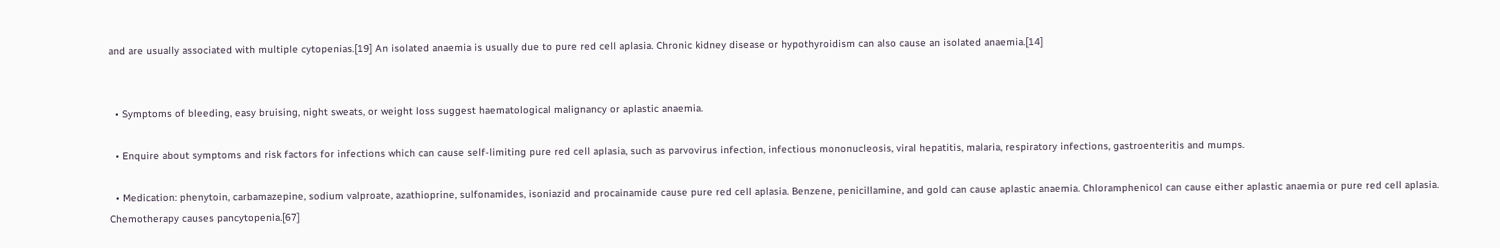and are usually associated with multiple cytopenias.[19] An isolated anaemia is usually due to pure red cell aplasia. Chronic kidney disease or hypothyroidism can also cause an isolated anaemia.[14]


  • Symptoms of bleeding, easy bruising, night sweats, or weight loss suggest haematological malignancy or aplastic anaemia.

  • Enquire about symptoms and risk factors for infections which can cause self-limiting pure red cell aplasia, such as parvovirus infection, infectious mononucleosis, viral hepatitis, malaria, respiratory infections, gastroenteritis and mumps.

  • Medication: phenytoin, carbamazepine, sodium valproate, azathioprine, sulfonamides, isoniazid and procainamide cause pure red cell aplasia. Benzene, penicillamine, and gold can cause aplastic anaemia. Chloramphenicol can cause either aplastic anaemia or pure red cell aplasia. Chemotherapy causes pancytopenia.[67]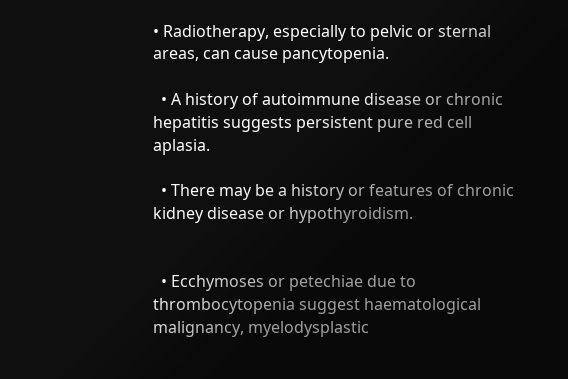• Radiotherapy, especially to pelvic or sternal areas, can cause pancytopenia.

  • A history of autoimmune disease or chronic hepatitis suggests persistent pure red cell aplasia.

  • There may be a history or features of chronic kidney disease or hypothyroidism.


  • Ecchymoses or petechiae due to thrombocytopenia suggest haematological malignancy, myelodysplastic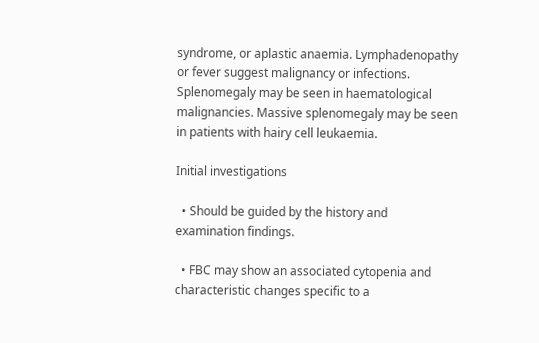syndrome, or aplastic anaemia. Lymphadenopathy or fever suggest malignancy or infections. Splenomegaly may be seen in haematological malignancies. Massive splenomegaly may be seen in patients with hairy cell leukaemia.

Initial investigations

  • Should be guided by the history and examination findings.

  • FBC may show an associated cytopenia and characteristic changes specific to a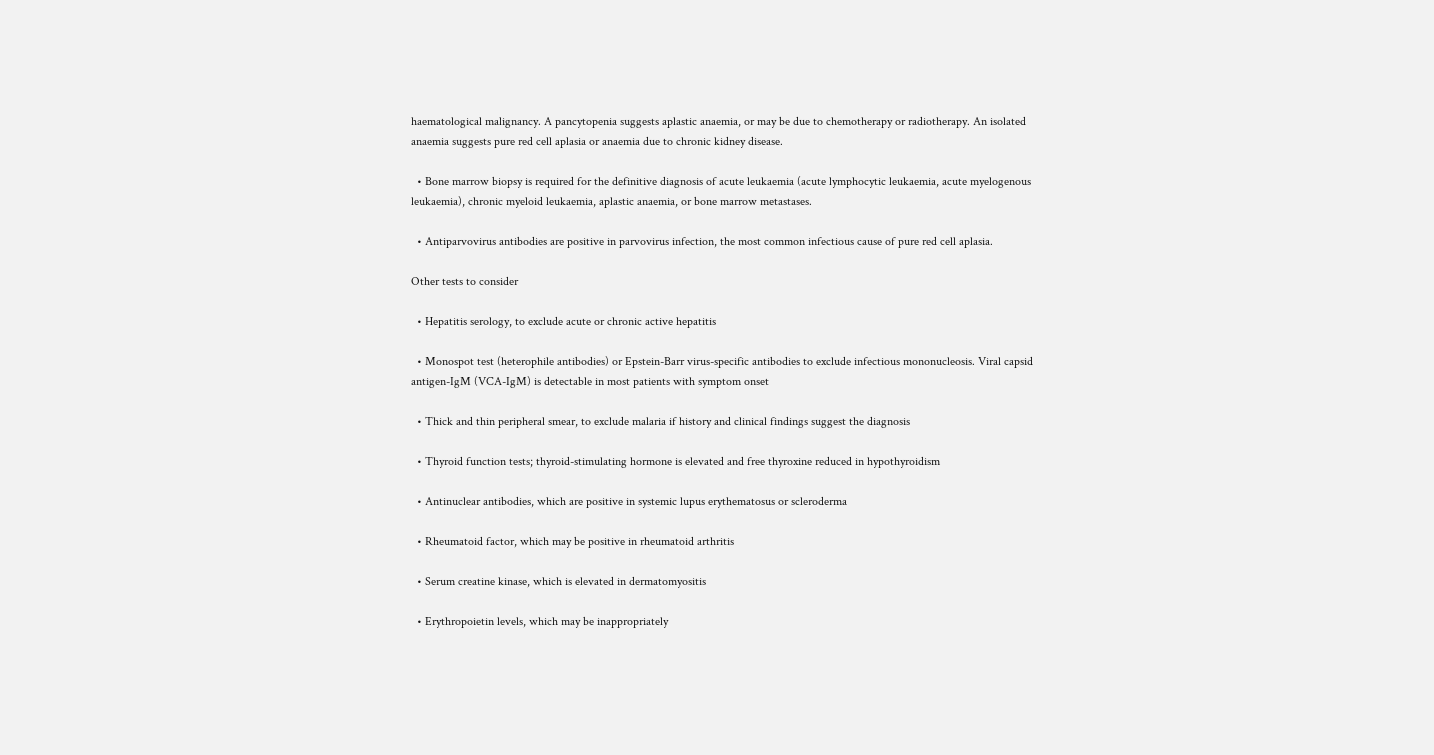haematological malignancy. A pancytopenia suggests aplastic anaemia, or may be due to chemotherapy or radiotherapy. An isolated anaemia suggests pure red cell aplasia or anaemia due to chronic kidney disease.

  • Bone marrow biopsy is required for the definitive diagnosis of acute leukaemia (acute lymphocytic leukaemia, acute myelogenous leukaemia), chronic myeloid leukaemia, aplastic anaemia, or bone marrow metastases.

  • Antiparvovirus antibodies are positive in parvovirus infection, the most common infectious cause of pure red cell aplasia.

Other tests to consider

  • Hepatitis serology, to exclude acute or chronic active hepatitis

  • Monospot test (heterophile antibodies) or Epstein-Barr virus-specific antibodies to exclude infectious mononucleosis. Viral capsid antigen-IgM (VCA-IgM) is detectable in most patients with symptom onset

  • Thick and thin peripheral smear, to exclude malaria if history and clinical findings suggest the diagnosis

  • Thyroid function tests; thyroid-stimulating hormone is elevated and free thyroxine reduced in hypothyroidism

  • Antinuclear antibodies, which are positive in systemic lupus erythematosus or scleroderma

  • Rheumatoid factor, which may be positive in rheumatoid arthritis

  • Serum creatine kinase, which is elevated in dermatomyositis

  • Erythropoietin levels, which may be inappropriately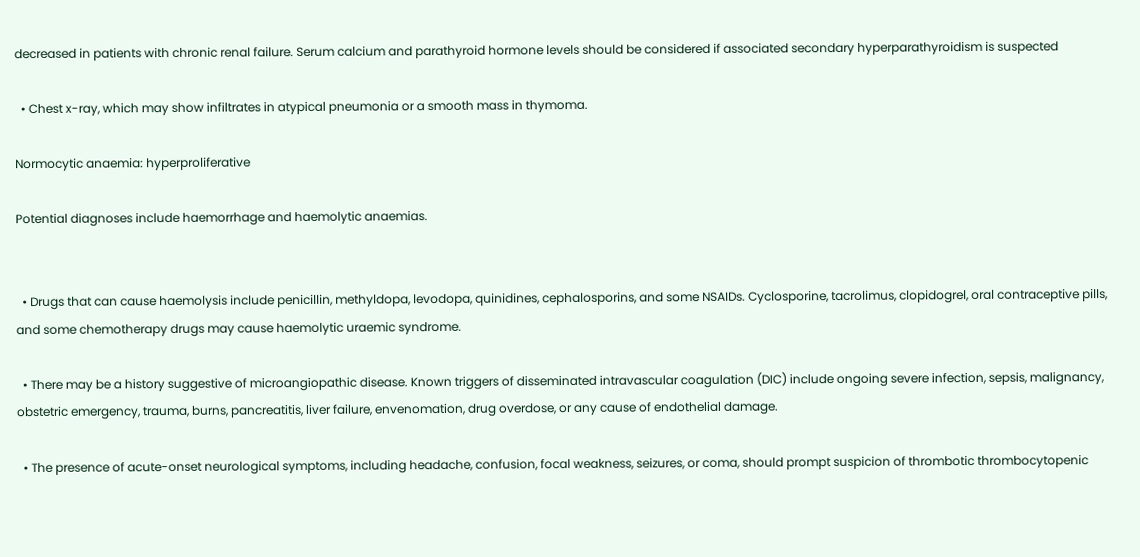decreased in patients with chronic renal failure. Serum calcium and parathyroid hormone levels should be considered if associated secondary hyperparathyroidism is suspected

  • Chest x-ray, which may show infiltrates in atypical pneumonia or a smooth mass in thymoma.

Normocytic anaemia: hyperproliferative

Potential diagnoses include haemorrhage and haemolytic anaemias.


  • Drugs that can cause haemolysis include penicillin, methyldopa, levodopa, quinidines, cephalosporins, and some NSAIDs. Cyclosporine, tacrolimus, clopidogrel, oral contraceptive pills, and some chemotherapy drugs may cause haemolytic uraemic syndrome.

  • There may be a history suggestive of microangiopathic disease. Known triggers of disseminated intravascular coagulation (DIC) include ongoing severe infection, sepsis, malignancy, obstetric emergency, trauma, burns, pancreatitis, liver failure, envenomation, drug overdose, or any cause of endothelial damage.

  • The presence of acute-onset neurological symptoms, including headache, confusion, focal weakness, seizures, or coma, should prompt suspicion of thrombotic thrombocytopenic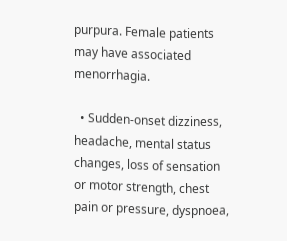purpura. Female patients may have associated menorrhagia.

  • Sudden-onset dizziness, headache, mental status changes, loss of sensation or motor strength, chest pain or pressure, dyspnoea,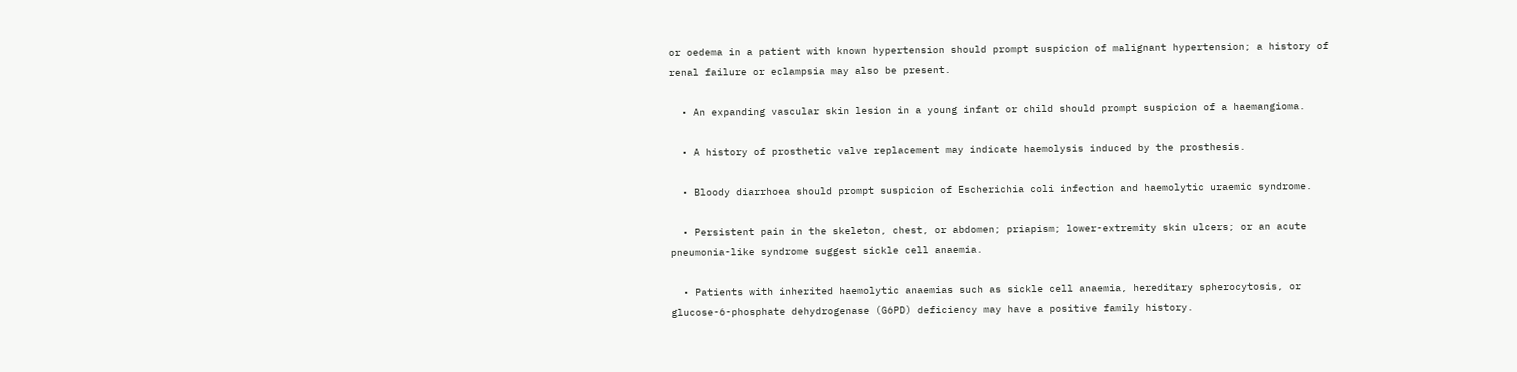or oedema in a patient with known hypertension should prompt suspicion of malignant hypertension; a history of renal failure or eclampsia may also be present.

  • An expanding vascular skin lesion in a young infant or child should prompt suspicion of a haemangioma.

  • A history of prosthetic valve replacement may indicate haemolysis induced by the prosthesis.

  • Bloody diarrhoea should prompt suspicion of Escherichia coli infection and haemolytic uraemic syndrome.

  • Persistent pain in the skeleton, chest, or abdomen; priapism; lower-extremity skin ulcers; or an acute pneumonia-like syndrome suggest sickle cell anaemia.

  • Patients with inherited haemolytic anaemias such as sickle cell anaemia, hereditary spherocytosis, or glucose-6-phosphate dehydrogenase (G6PD) deficiency may have a positive family history.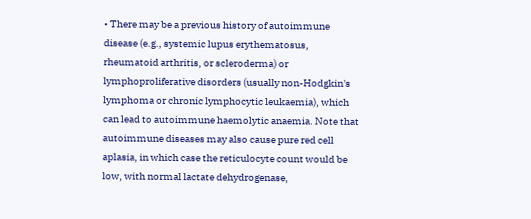• There may be a previous history of autoimmune disease (e.g., systemic lupus erythematosus, rheumatoid arthritis, or scleroderma) or lymphoproliferative disorders (usually non-Hodgkin's lymphoma or chronic lymphocytic leukaemia), which can lead to autoimmune haemolytic anaemia. Note that autoimmune diseases may also cause pure red cell aplasia, in which case the reticulocyte count would be low, with normal lactate dehydrogenase,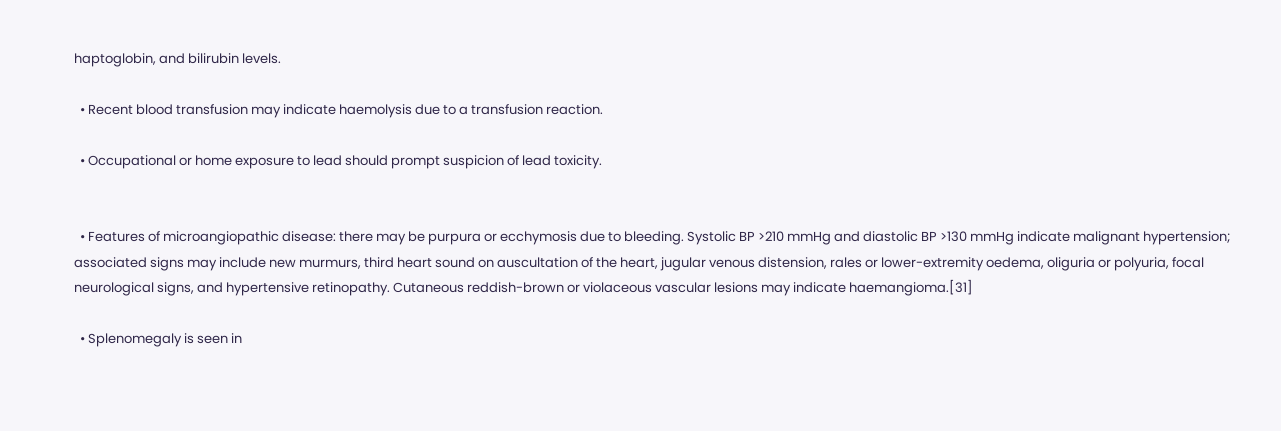haptoglobin, and bilirubin levels.

  • Recent blood transfusion may indicate haemolysis due to a transfusion reaction.

  • Occupational or home exposure to lead should prompt suspicion of lead toxicity.


  • Features of microangiopathic disease: there may be purpura or ecchymosis due to bleeding. Systolic BP >210 mmHg and diastolic BP >130 mmHg indicate malignant hypertension; associated signs may include new murmurs, third heart sound on auscultation of the heart, jugular venous distension, rales or lower-extremity oedema, oliguria or polyuria, focal neurological signs, and hypertensive retinopathy. Cutaneous reddish-brown or violaceous vascular lesions may indicate haemangioma.[31]

  • Splenomegaly is seen in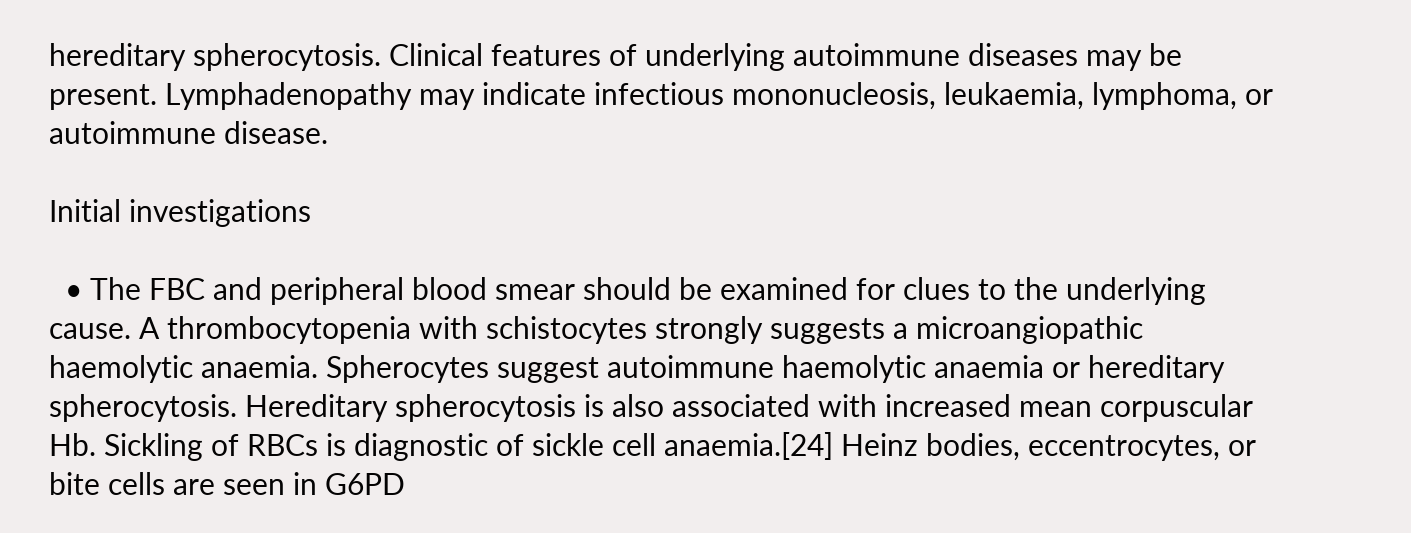hereditary spherocytosis. Clinical features of underlying autoimmune diseases may be present. Lymphadenopathy may indicate infectious mononucleosis, leukaemia, lymphoma, or autoimmune disease.

Initial investigations

  • The FBC and peripheral blood smear should be examined for clues to the underlying cause. A thrombocytopenia with schistocytes strongly suggests a microangiopathic haemolytic anaemia. Spherocytes suggest autoimmune haemolytic anaemia or hereditary spherocytosis. Hereditary spherocytosis is also associated with increased mean corpuscular Hb. Sickling of RBCs is diagnostic of sickle cell anaemia.[24] Heinz bodies, eccentrocytes, or bite cells are seen in G6PD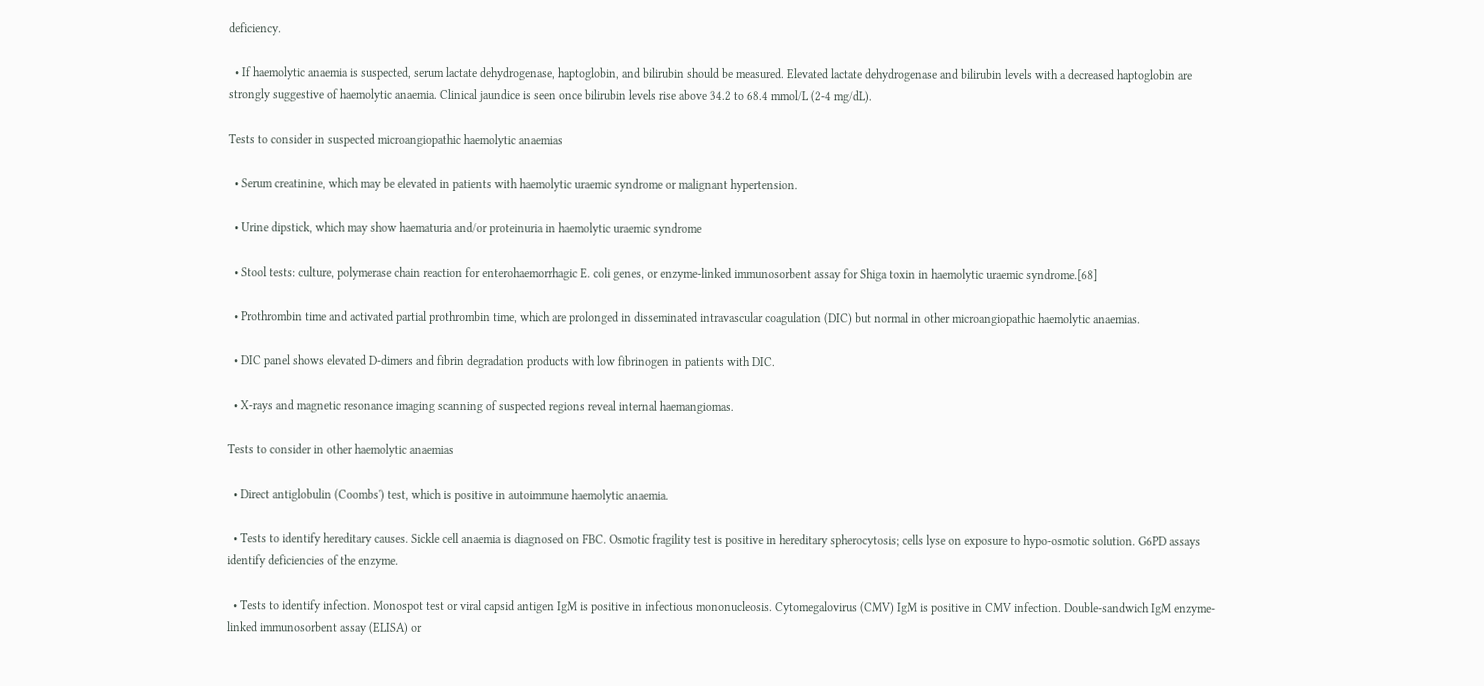deficiency.

  • If haemolytic anaemia is suspected, serum lactate dehydrogenase, haptoglobin, and bilirubin should be measured. Elevated lactate dehydrogenase and bilirubin levels with a decreased haptoglobin are strongly suggestive of haemolytic anaemia. Clinical jaundice is seen once bilirubin levels rise above 34.2 to 68.4 mmol/L (2-4 mg/dL).

Tests to consider in suspected microangiopathic haemolytic anaemias

  • Serum creatinine, which may be elevated in patients with haemolytic uraemic syndrome or malignant hypertension.

  • Urine dipstick, which may show haematuria and/or proteinuria in haemolytic uraemic syndrome

  • Stool tests: culture, polymerase chain reaction for enterohaemorrhagic E. coli genes, or enzyme-linked immunosorbent assay for Shiga toxin in haemolytic uraemic syndrome.[68]

  • Prothrombin time and activated partial prothrombin time, which are prolonged in disseminated intravascular coagulation (DIC) but normal in other microangiopathic haemolytic anaemias.

  • DIC panel shows elevated D-dimers and fibrin degradation products with low fibrinogen in patients with DIC.

  • X-rays and magnetic resonance imaging scanning of suspected regions reveal internal haemangiomas.

Tests to consider in other haemolytic anaemias

  • Direct antiglobulin (Coombs') test, which is positive in autoimmune haemolytic anaemia.

  • Tests to identify hereditary causes. Sickle cell anaemia is diagnosed on FBC. Osmotic fragility test is positive in hereditary spherocytosis; cells lyse on exposure to hypo-osmotic solution. G6PD assays identify deficiencies of the enzyme.

  • Tests to identify infection. Monospot test or viral capsid antigen IgM is positive in infectious mononucleosis. Cytomegalovirus (CMV) IgM is positive in CMV infection. Double-sandwich IgM enzyme-linked immunosorbent assay (ELISA) or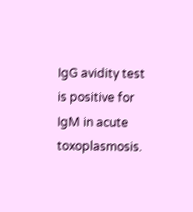IgG avidity test is positive for IgM in acute toxoplasmosis.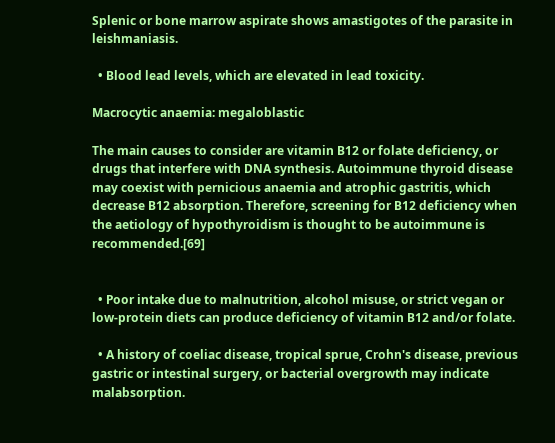Splenic or bone marrow aspirate shows amastigotes of the parasite in leishmaniasis.

  • Blood lead levels, which are elevated in lead toxicity.

Macrocytic anaemia: megaloblastic

The main causes to consider are vitamin B12 or folate deficiency, or drugs that interfere with DNA synthesis. Autoimmune thyroid disease may coexist with pernicious anaemia and atrophic gastritis, which decrease B12 absorption. Therefore, screening for B12 deficiency when the aetiology of hypothyroidism is thought to be autoimmune is recommended.[69]


  • Poor intake due to malnutrition, alcohol misuse, or strict vegan or low-protein diets can produce deficiency of vitamin B12 and/or folate.

  • A history of coeliac disease, tropical sprue, Crohn's disease, previous gastric or intestinal surgery, or bacterial overgrowth may indicate malabsorption.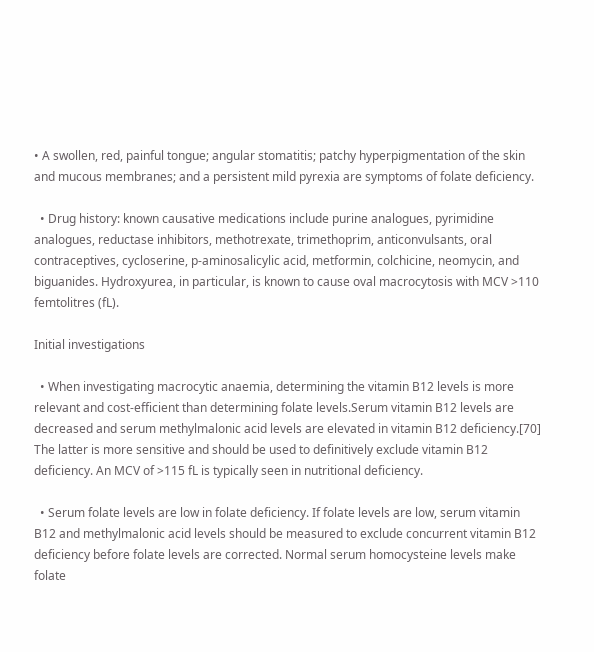• A swollen, red, painful tongue; angular stomatitis; patchy hyperpigmentation of the skin and mucous membranes; and a persistent mild pyrexia are symptoms of folate deficiency.

  • Drug history: known causative medications include purine analogues, pyrimidine analogues, reductase inhibitors, methotrexate, trimethoprim, anticonvulsants, oral contraceptives, cycloserine, p-aminosalicylic acid, metformin, colchicine, neomycin, and biguanides. Hydroxyurea, in particular, is known to cause oval macrocytosis with MCV >110 femtolitres (fL).

Initial investigations

  • When investigating macrocytic anaemia, determining the vitamin B12 levels is more relevant and cost-efficient than determining folate levels.Serum vitamin B12 levels are decreased and serum methylmalonic acid levels are elevated in vitamin B12 deficiency.[70] The latter is more sensitive and should be used to definitively exclude vitamin B12 deficiency. An MCV of >115 fL is typically seen in nutritional deficiency.

  • Serum folate levels are low in folate deficiency. If folate levels are low, serum vitamin B12 and methylmalonic acid levels should be measured to exclude concurrent vitamin B12 deficiency before folate levels are corrected. Normal serum homocysteine levels make folate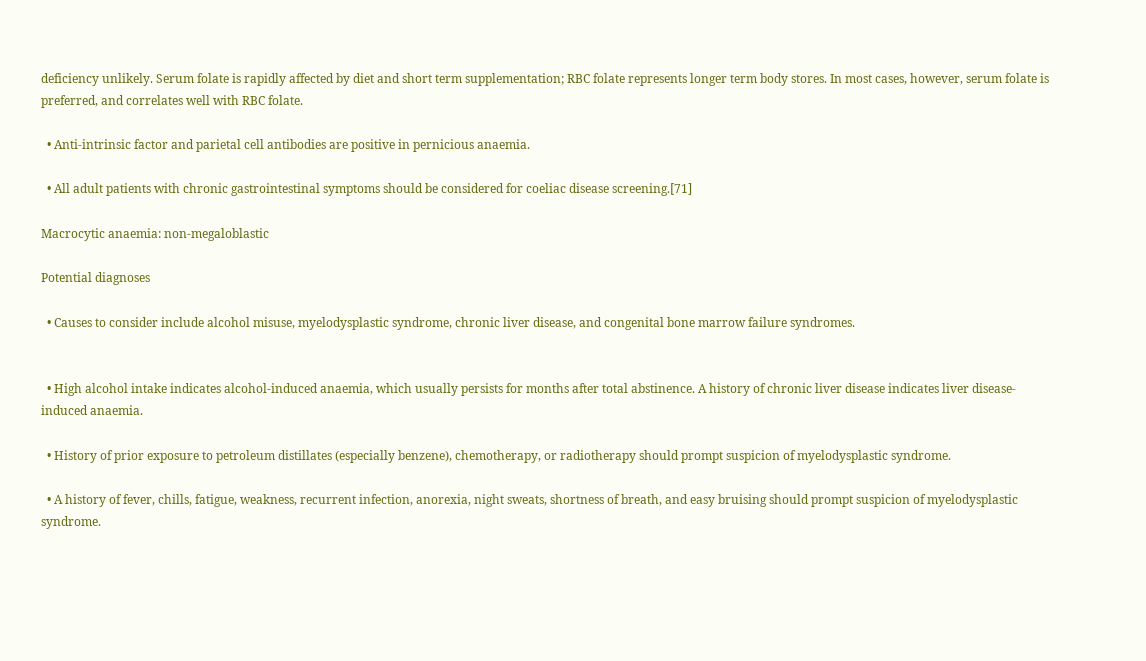deficiency unlikely. Serum folate is rapidly affected by diet and short term supplementation; RBC folate represents longer term body stores. In most cases, however, serum folate is preferred, and correlates well with RBC folate.

  • Anti-intrinsic factor and parietal cell antibodies are positive in pernicious anaemia.

  • All adult patients with chronic gastrointestinal symptoms should be considered for coeliac disease screening.[71]

Macrocytic anaemia: non-megaloblastic

Potential diagnoses

  • Causes to consider include alcohol misuse, myelodysplastic syndrome, chronic liver disease, and congenital bone marrow failure syndromes.


  • High alcohol intake indicates alcohol-induced anaemia, which usually persists for months after total abstinence. A history of chronic liver disease indicates liver disease-induced anaemia.

  • History of prior exposure to petroleum distillates (especially benzene), chemotherapy, or radiotherapy should prompt suspicion of myelodysplastic syndrome.

  • A history of fever, chills, fatigue, weakness, recurrent infection, anorexia, night sweats, shortness of breath, and easy bruising should prompt suspicion of myelodysplastic syndrome.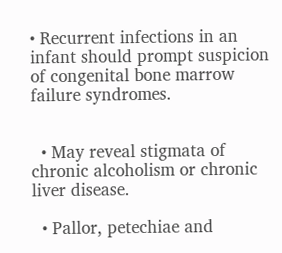• Recurrent infections in an infant should prompt suspicion of congenital bone marrow failure syndromes.


  • May reveal stigmata of chronic alcoholism or chronic liver disease.

  • Pallor, petechiae and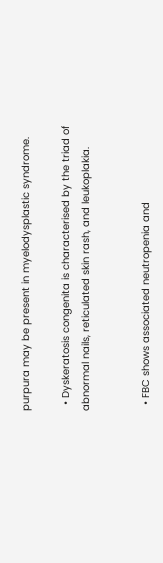purpura may be present in myelodysplastic syndrome.

  • Dyskeratosis congenita is characterised by the triad of abnormal nails, reticulated skin rash, and leukoplakia.


  • FBC shows associated neutropenia and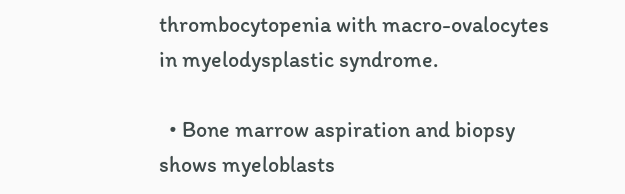thrombocytopenia with macro-ovalocytes in myelodysplastic syndrome.

  • Bone marrow aspiration and biopsy shows myeloblasts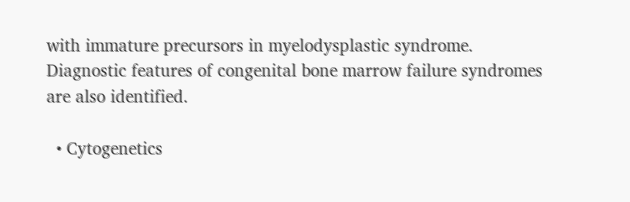with immature precursors in myelodysplastic syndrome. Diagnostic features of congenital bone marrow failure syndromes are also identified.

  • Cytogenetics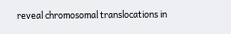reveal chromosomal translocations in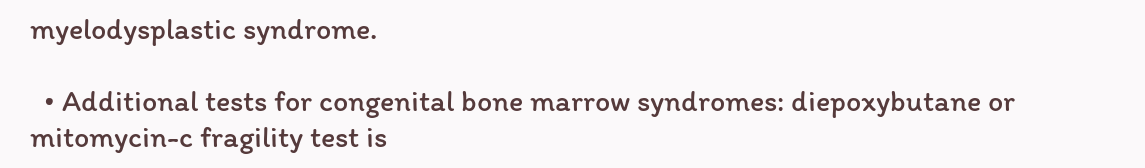myelodysplastic syndrome.

  • Additional tests for congenital bone marrow syndromes: diepoxybutane or mitomycin-c fragility test is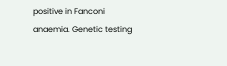positive in Fanconi anaemia. Genetic testing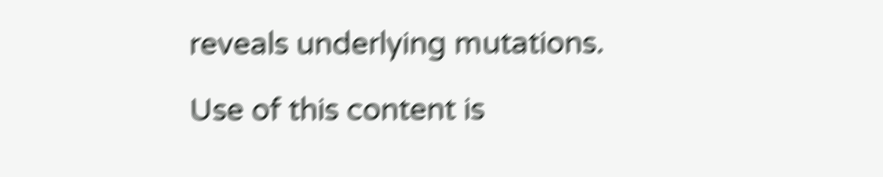reveals underlying mutations.

Use of this content is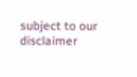subject to our disclaimer